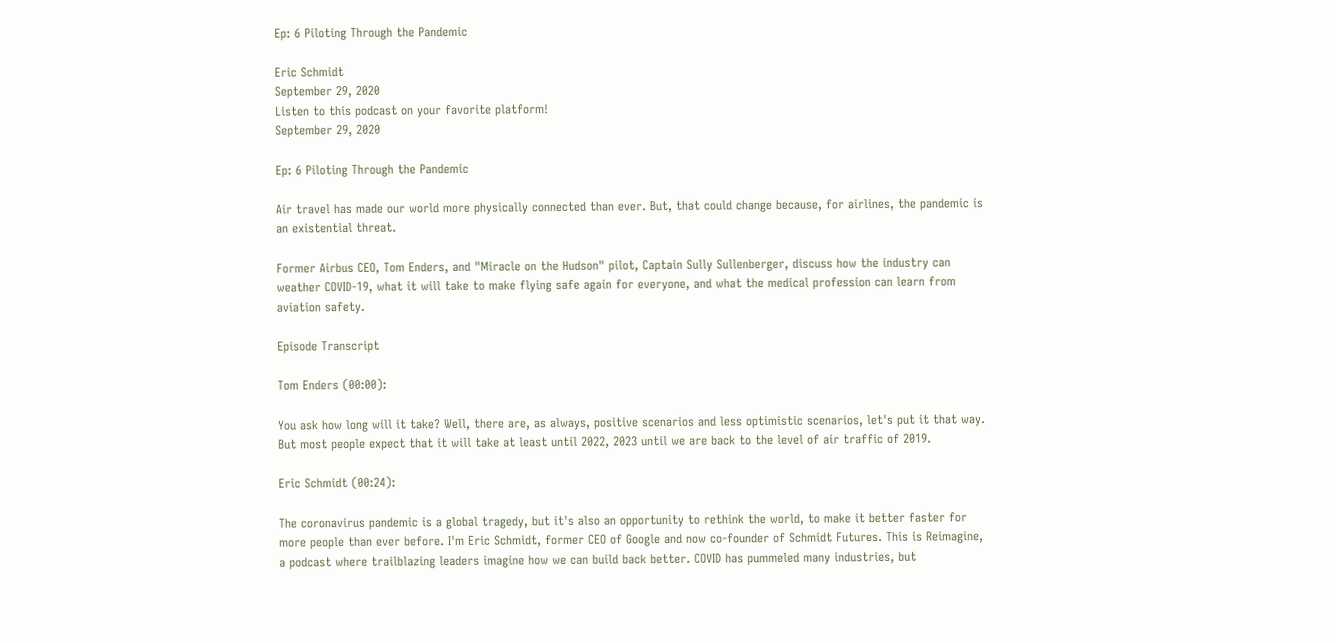Ep: 6 Piloting Through the Pandemic

Eric Schmidt
September 29, 2020
Listen to this podcast on your favorite platform!
September 29, 2020

Ep: 6 Piloting Through the Pandemic

Air travel has made our world more physically connected than ever. But, that could change because, for airlines, the pandemic is an existential threat.

Former Airbus CEO, Tom Enders, and "Miracle on the Hudson" pilot, Captain Sully Sullenberger, discuss how the industry can weather COVID-19, what it will take to make flying safe again for everyone, and what the medical profession can learn from aviation safety.

Episode Transcript

Tom Enders (00:00):

You ask how long will it take? Well, there are, as always, positive scenarios and less optimistic scenarios, let's put it that way. But most people expect that it will take at least until 2022, 2023 until we are back to the level of air traffic of 2019.

Eric Schmidt (00:24):

The coronavirus pandemic is a global tragedy, but it's also an opportunity to rethink the world, to make it better faster for more people than ever before. I'm Eric Schmidt, former CEO of Google and now co-founder of Schmidt Futures. This is Reimagine, a podcast where trailblazing leaders imagine how we can build back better. COVID has pummeled many industries, but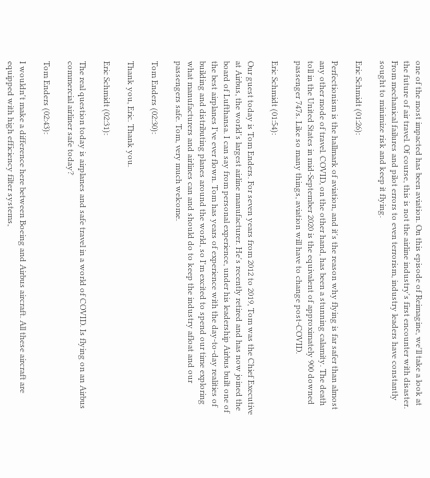one of the most impacted has been aviation. On this episode of Reimagine, we'll take a look at the future of air travel. Of course, this is not the airline industry's first encounter with disaster. From mechanical failures and pilot errors to even terrorism, industry leaders have constantly sought to minimize risk and keep it flying.

Eric Schmidt (01:26):

Perfectionism is the hallmark of aviation, and it's the reason why flying is far safer than almost any other mode of travel. COVID, on the other hand, has been a stunning calamity. The death toll in the United States in mid-September 2020 is the equivalent of approximately 900 downed passenger 747s. Like so many things, aviation will have to change post-COVID.

Eric Schmidt (01:54):

Our guest today is Tom Enders. For seven years from 2012 to 2019, Tom was the Chief Executive at Airbus, the world's largest airline manufacturer. He's recently retired and has now joined the board of Lufthansa. I can say from personal experience, under his leadership Airbus built one of the best airplanes I've ever flown. Tom has years of experience with the day-to-day realities of building and distributing planes around the world, so I'm excited to spend our time exploring what manufacturers and airlines can and should do to keep the industry afloat and our passengers safe. Tom, very much welcome.

Tom Enders (02:30):

Thank you, Eric. Thank you.

Eric Schmidt (02:31):

The real question today is airplanes and safe travel in a world of COVID. Is flying on an Airbus commercial airliner safe today?

Tom Enders (02:43):

I wouldn't make a difference here between Boeing and Airbus aircraft. All these aircraft are equipped with high efficiency filter systems,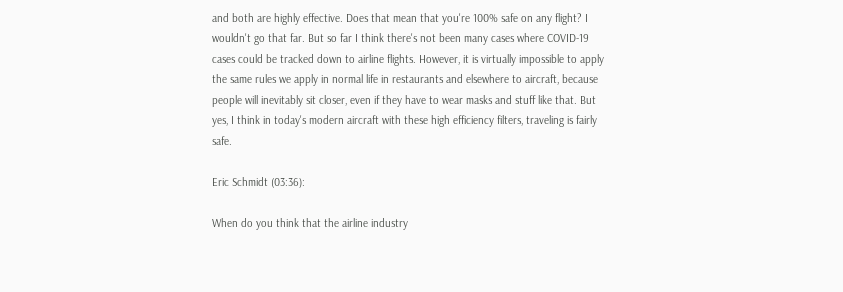and both are highly effective. Does that mean that you're 100% safe on any flight? I wouldn't go that far. But so far I think there's not been many cases where COVID-19 cases could be tracked down to airline flights. However, it is virtually impossible to apply the same rules we apply in normal life in restaurants and elsewhere to aircraft, because people will inevitably sit closer, even if they have to wear masks and stuff like that. But yes, I think in today's modern aircraft with these high efficiency filters, traveling is fairly safe.

Eric Schmidt (03:36):

When do you think that the airline industry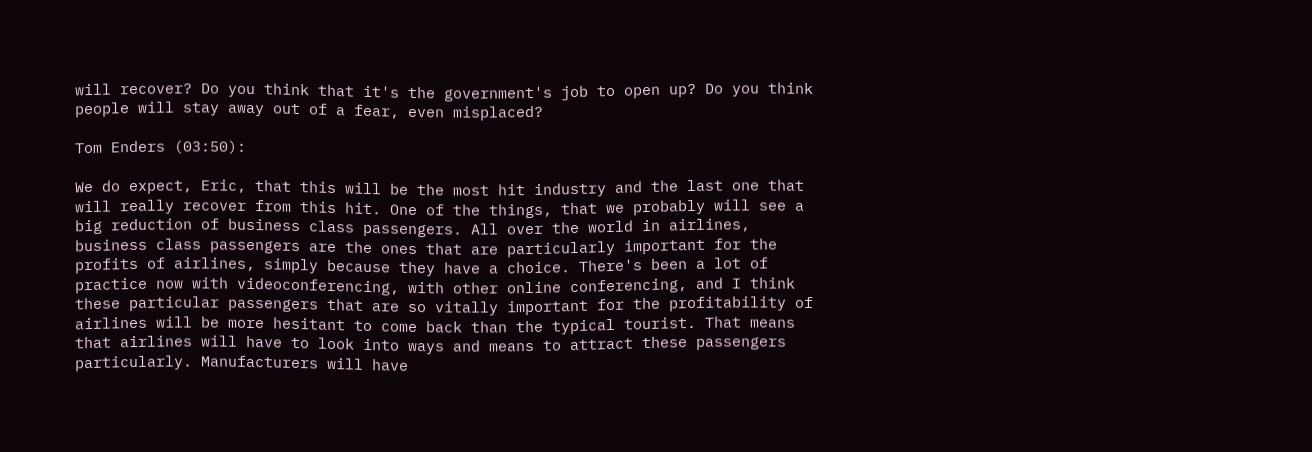will recover? Do you think that it's the government's job to open up? Do you think people will stay away out of a fear, even misplaced?

Tom Enders (03:50):

We do expect, Eric, that this will be the most hit industry and the last one that will really recover from this hit. One of the things, that we probably will see a big reduction of business class passengers. All over the world in airlines, business class passengers are the ones that are particularly important for the profits of airlines, simply because they have a choice. There's been a lot of practice now with videoconferencing, with other online conferencing, and I think these particular passengers that are so vitally important for the profitability of airlines will be more hesitant to come back than the typical tourist. That means that airlines will have to look into ways and means to attract these passengers particularly. Manufacturers will have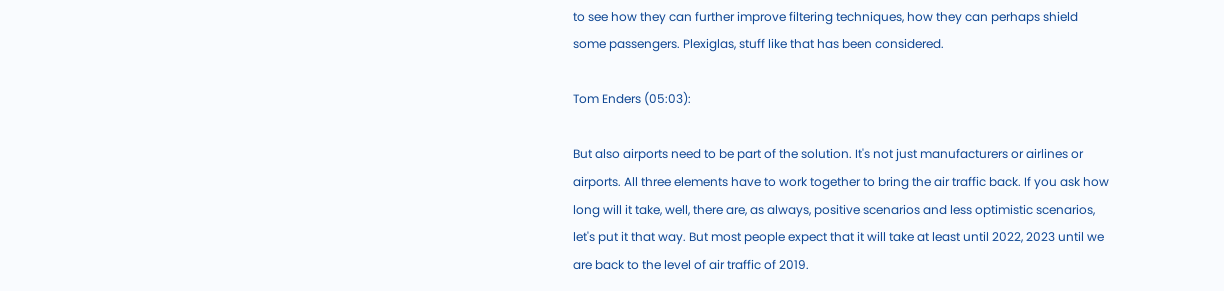to see how they can further improve filtering techniques, how they can perhaps shield some passengers. Plexiglas, stuff like that has been considered.

Tom Enders (05:03):

But also airports need to be part of the solution. It's not just manufacturers or airlines or airports. All three elements have to work together to bring the air traffic back. If you ask how long will it take, well, there are, as always, positive scenarios and less optimistic scenarios, let's put it that way. But most people expect that it will take at least until 2022, 2023 until we are back to the level of air traffic of 2019.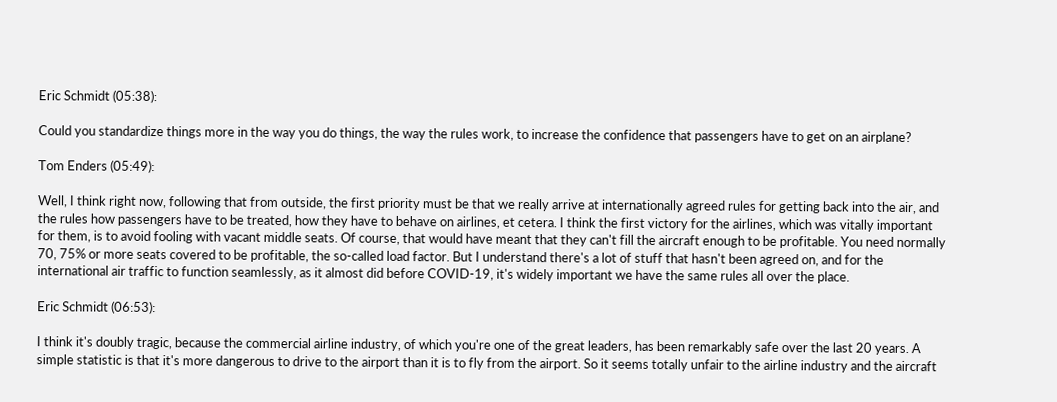Eric Schmidt (05:38):

Could you standardize things more in the way you do things, the way the rules work, to increase the confidence that passengers have to get on an airplane?

Tom Enders (05:49):

Well, I think right now, following that from outside, the first priority must be that we really arrive at internationally agreed rules for getting back into the air, and the rules how passengers have to be treated, how they have to behave on airlines, et cetera. I think the first victory for the airlines, which was vitally important for them, is to avoid fooling with vacant middle seats. Of course, that would have meant that they can't fill the aircraft enough to be profitable. You need normally 70, 75% or more seats covered to be profitable, the so-called load factor. But I understand there's a lot of stuff that hasn't been agreed on, and for the international air traffic to function seamlessly, as it almost did before COVID-19, it's widely important we have the same rules all over the place.

Eric Schmidt (06:53):

I think it's doubly tragic, because the commercial airline industry, of which you're one of the great leaders, has been remarkably safe over the last 20 years. A simple statistic is that it's more dangerous to drive to the airport than it is to fly from the airport. So it seems totally unfair to the airline industry and the aircraft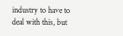industry to have to deal with this, but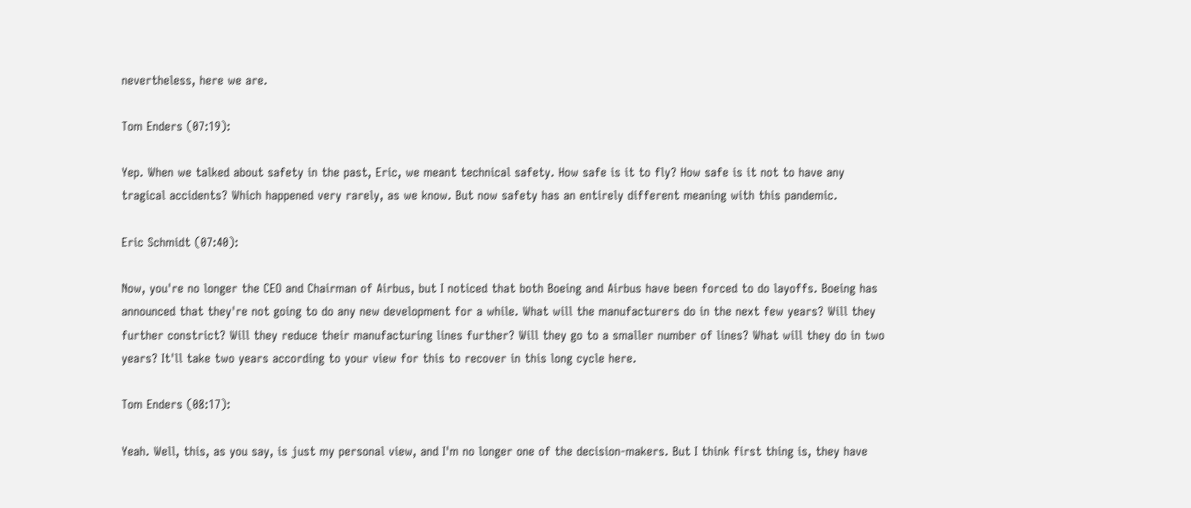nevertheless, here we are.

Tom Enders (07:19):

Yep. When we talked about safety in the past, Eric, we meant technical safety. How safe is it to fly? How safe is it not to have any tragical accidents? Which happened very rarely, as we know. But now safety has an entirely different meaning with this pandemic.

Eric Schmidt (07:40):

Now, you're no longer the CEO and Chairman of Airbus, but I noticed that both Boeing and Airbus have been forced to do layoffs. Boeing has announced that they're not going to do any new development for a while. What will the manufacturers do in the next few years? Will they further constrict? Will they reduce their manufacturing lines further? Will they go to a smaller number of lines? What will they do in two years? It'll take two years according to your view for this to recover in this long cycle here.

Tom Enders (08:17):

Yeah. Well, this, as you say, is just my personal view, and I'm no longer one of the decision-makers. But I think first thing is, they have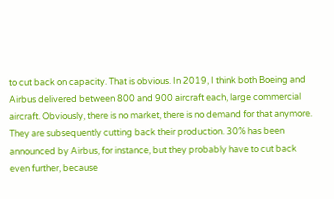to cut back on capacity. That is obvious. In 2019, I think both Boeing and Airbus delivered between 800 and 900 aircraft each, large commercial aircraft. Obviously, there is no market, there is no demand for that anymore. They are subsequently cutting back their production. 30% has been announced by Airbus, for instance, but they probably have to cut back even further, because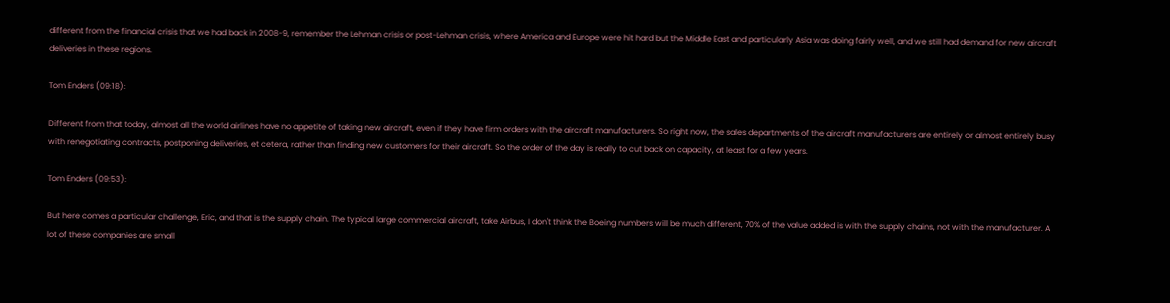different from the financial crisis that we had back in 2008-9, remember the Lehman crisis or post-Lehman crisis, where America and Europe were hit hard but the Middle East and particularly Asia was doing fairly well, and we still had demand for new aircraft deliveries in these regions.

Tom Enders (09:18):

Different from that today, almost all the world airlines have no appetite of taking new aircraft, even if they have firm orders with the aircraft manufacturers. So right now, the sales departments of the aircraft manufacturers are entirely or almost entirely busy with renegotiating contracts, postponing deliveries, et cetera, rather than finding new customers for their aircraft. So the order of the day is really to cut back on capacity, at least for a few years.

Tom Enders (09:53):

But here comes a particular challenge, Eric, and that is the supply chain. The typical large commercial aircraft, take Airbus, I don't think the Boeing numbers will be much different, 70% of the value added is with the supply chains, not with the manufacturer. A lot of these companies are small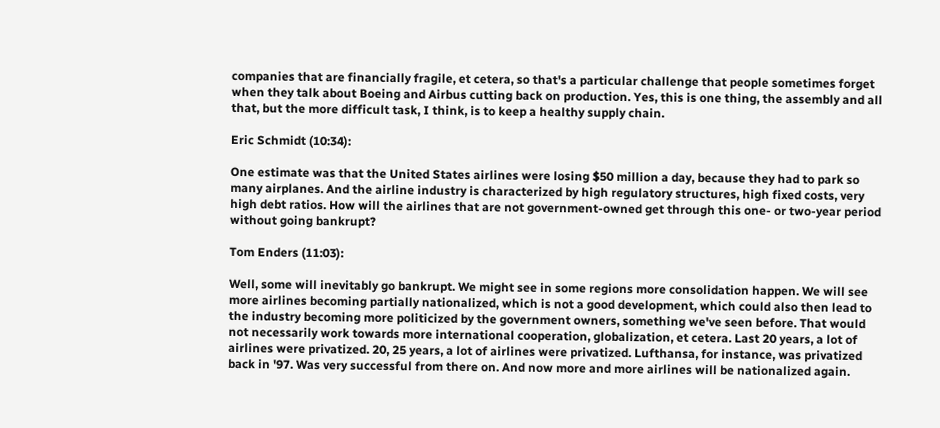companies that are financially fragile, et cetera, so that's a particular challenge that people sometimes forget when they talk about Boeing and Airbus cutting back on production. Yes, this is one thing, the assembly and all that, but the more difficult task, I think, is to keep a healthy supply chain.

Eric Schmidt (10:34):

One estimate was that the United States airlines were losing $50 million a day, because they had to park so many airplanes. And the airline industry is characterized by high regulatory structures, high fixed costs, very high debt ratios. How will the airlines that are not government-owned get through this one- or two-year period without going bankrupt?

Tom Enders (11:03):

Well, some will inevitably go bankrupt. We might see in some regions more consolidation happen. We will see more airlines becoming partially nationalized, which is not a good development, which could also then lead to the industry becoming more politicized by the government owners, something we've seen before. That would not necessarily work towards more international cooperation, globalization, et cetera. Last 20 years, a lot of airlines were privatized. 20, 25 years, a lot of airlines were privatized. Lufthansa, for instance, was privatized back in '97. Was very successful from there on. And now more and more airlines will be nationalized again.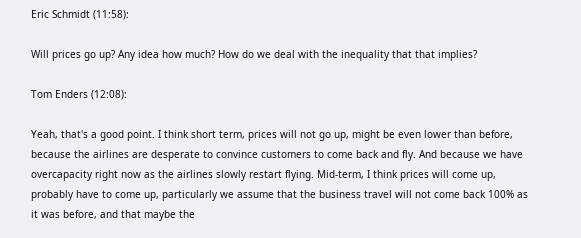Eric Schmidt (11:58):

Will prices go up? Any idea how much? How do we deal with the inequality that that implies?

Tom Enders (12:08):

Yeah, that's a good point. I think short term, prices will not go up, might be even lower than before, because the airlines are desperate to convince customers to come back and fly. And because we have overcapacity right now as the airlines slowly restart flying. Mid-term, I think prices will come up, probably have to come up, particularly we assume that the business travel will not come back 100% as it was before, and that maybe the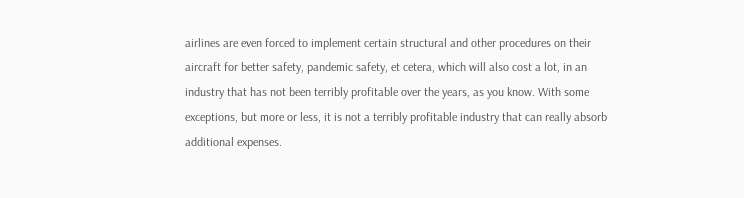airlines are even forced to implement certain structural and other procedures on their aircraft for better safety, pandemic safety, et cetera, which will also cost a lot, in an industry that has not been terribly profitable over the years, as you know. With some exceptions, but more or less, it is not a terribly profitable industry that can really absorb additional expenses.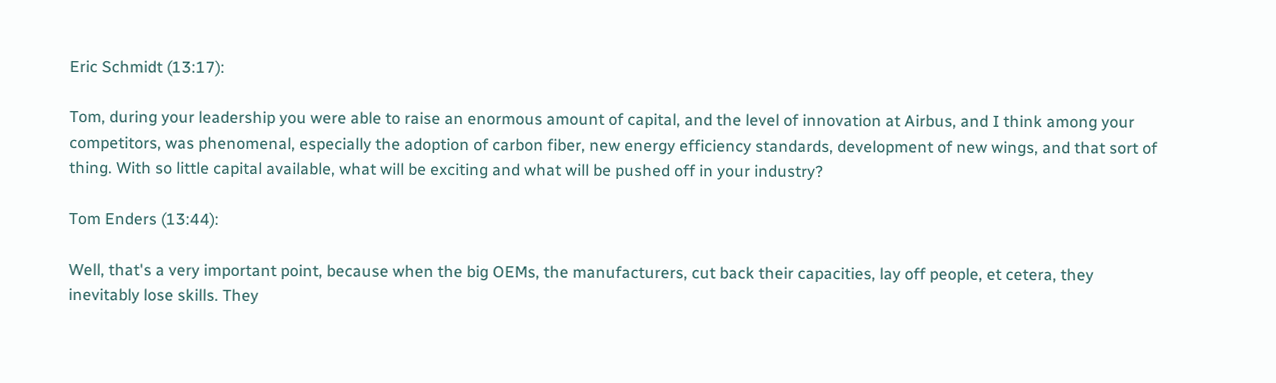Eric Schmidt (13:17):

Tom, during your leadership you were able to raise an enormous amount of capital, and the level of innovation at Airbus, and I think among your competitors, was phenomenal, especially the adoption of carbon fiber, new energy efficiency standards, development of new wings, and that sort of thing. With so little capital available, what will be exciting and what will be pushed off in your industry?

Tom Enders (13:44):

Well, that's a very important point, because when the big OEMs, the manufacturers, cut back their capacities, lay off people, et cetera, they inevitably lose skills. They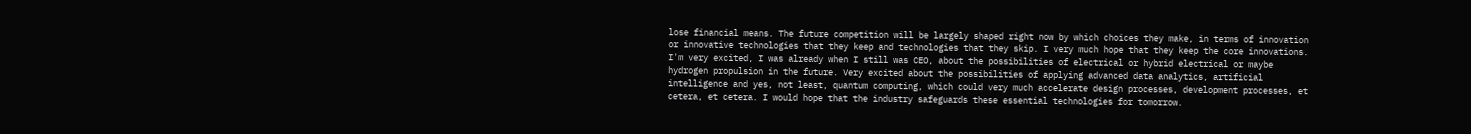lose financial means. The future competition will be largely shaped right now by which choices they make, in terms of innovation or innovative technologies that they keep and technologies that they skip. I very much hope that they keep the core innovations. I'm very excited, I was already when I still was CEO, about the possibilities of electrical or hybrid electrical or maybe hydrogen propulsion in the future. Very excited about the possibilities of applying advanced data analytics, artificial intelligence and yes, not least, quantum computing, which could very much accelerate design processes, development processes, et cetera, et cetera. I would hope that the industry safeguards these essential technologies for tomorrow.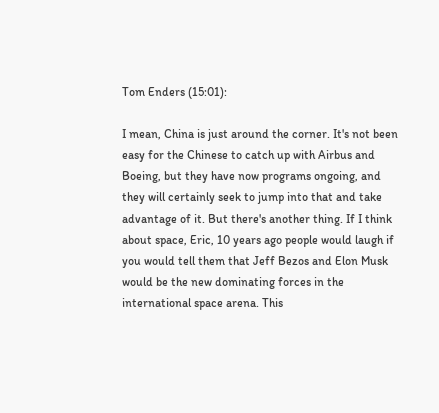Tom Enders (15:01):

I mean, China is just around the corner. It's not been easy for the Chinese to catch up with Airbus and Boeing, but they have now programs ongoing, and they will certainly seek to jump into that and take advantage of it. But there's another thing. If I think about space, Eric, 10 years ago people would laugh if you would tell them that Jeff Bezos and Elon Musk would be the new dominating forces in the international space arena. This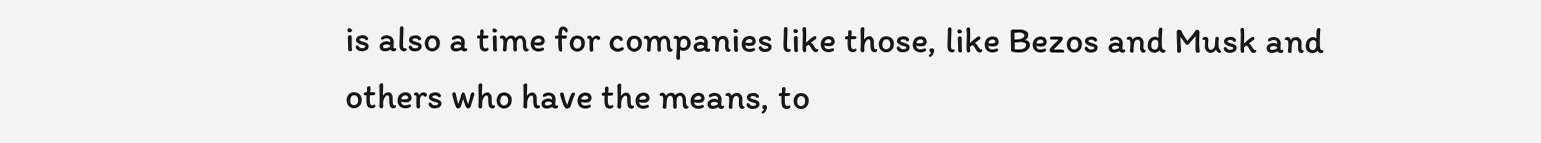is also a time for companies like those, like Bezos and Musk and others who have the means, to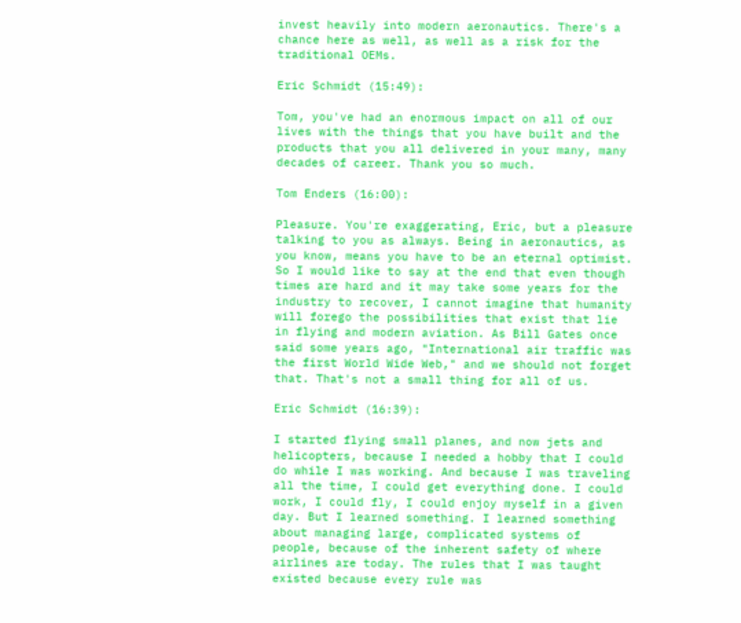invest heavily into modern aeronautics. There's a chance here as well, as well as a risk for the traditional OEMs.

Eric Schmidt (15:49):

Tom, you've had an enormous impact on all of our lives with the things that you have built and the products that you all delivered in your many, many decades of career. Thank you so much.

Tom Enders (16:00):

Pleasure. You're exaggerating, Eric, but a pleasure talking to you as always. Being in aeronautics, as you know, means you have to be an eternal optimist. So I would like to say at the end that even though times are hard and it may take some years for the industry to recover, I cannot imagine that humanity will forego the possibilities that exist that lie in flying and modern aviation. As Bill Gates once said some years ago, "International air traffic was the first World Wide Web," and we should not forget that. That's not a small thing for all of us.

Eric Schmidt (16:39):

I started flying small planes, and now jets and helicopters, because I needed a hobby that I could do while I was working. And because I was traveling all the time, I could get everything done. I could work, I could fly, I could enjoy myself in a given day. But I learned something. I learned something about managing large, complicated systems of people, because of the inherent safety of where airlines are today. The rules that I was taught existed because every rule was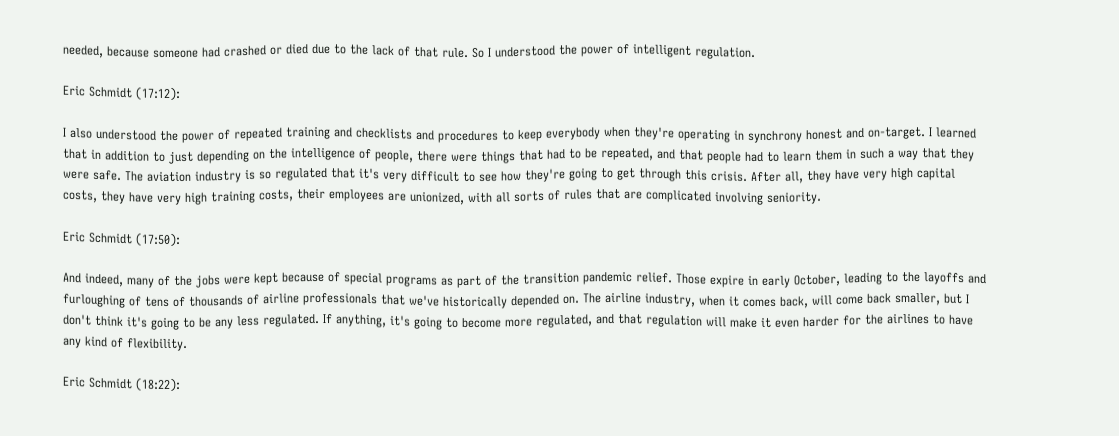needed, because someone had crashed or died due to the lack of that rule. So I understood the power of intelligent regulation.

Eric Schmidt (17:12):

I also understood the power of repeated training and checklists and procedures to keep everybody when they're operating in synchrony honest and on-target. I learned that in addition to just depending on the intelligence of people, there were things that had to be repeated, and that people had to learn them in such a way that they were safe. The aviation industry is so regulated that it's very difficult to see how they're going to get through this crisis. After all, they have very high capital costs, they have very high training costs, their employees are unionized, with all sorts of rules that are complicated involving seniority.

Eric Schmidt (17:50):

And indeed, many of the jobs were kept because of special programs as part of the transition pandemic relief. Those expire in early October, leading to the layoffs and furloughing of tens of thousands of airline professionals that we've historically depended on. The airline industry, when it comes back, will come back smaller, but I don't think it's going to be any less regulated. If anything, it's going to become more regulated, and that regulation will make it even harder for the airlines to have any kind of flexibility.

Eric Schmidt (18:22):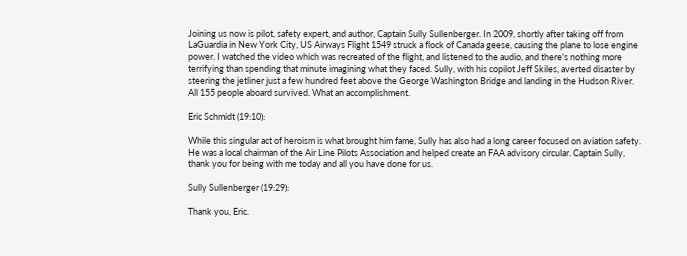Joining us now is pilot, safety expert, and author, Captain Sully Sullenberger. In 2009, shortly after taking off from LaGuardia in New York City, US Airways Flight 1549 struck a flock of Canada geese, causing the plane to lose engine power. I watched the video which was recreated of the flight, and listened to the audio, and there's nothing more terrifying than spending that minute imagining what they faced. Sully, with his copilot Jeff Skiles, averted disaster by steering the jetliner just a few hundred feet above the George Washington Bridge and landing in the Hudson River. All 155 people aboard survived. What an accomplishment.

Eric Schmidt (19:10):

While this singular act of heroism is what brought him fame, Sully has also had a long career focused on aviation safety. He was a local chairman of the Air Line Pilots Association and helped create an FAA advisory circular. Captain Sully, thank you for being with me today and all you have done for us.

Sully Sullenberger (19:29):

Thank you, Eric.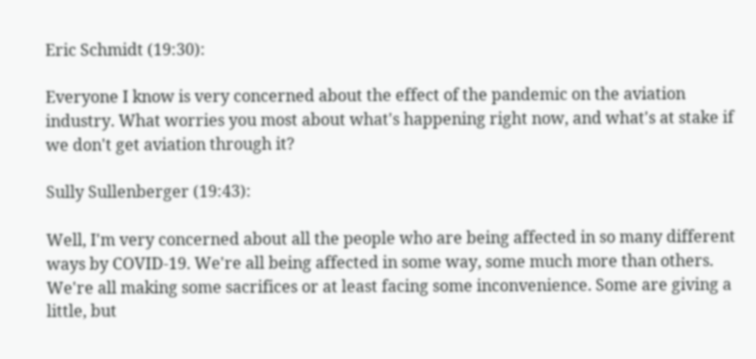Eric Schmidt (19:30):

Everyone I know is very concerned about the effect of the pandemic on the aviation industry. What worries you most about what's happening right now, and what's at stake if we don't get aviation through it?

Sully Sullenberger (19:43):

Well, I'm very concerned about all the people who are being affected in so many different ways by COVID-19. We're all being affected in some way, some much more than others. We're all making some sacrifices or at least facing some inconvenience. Some are giving a little, but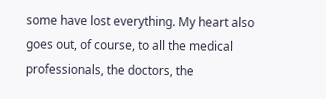some have lost everything. My heart also goes out, of course, to all the medical professionals, the doctors, the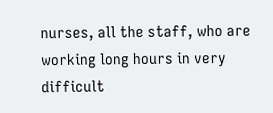nurses, all the staff, who are working long hours in very difficult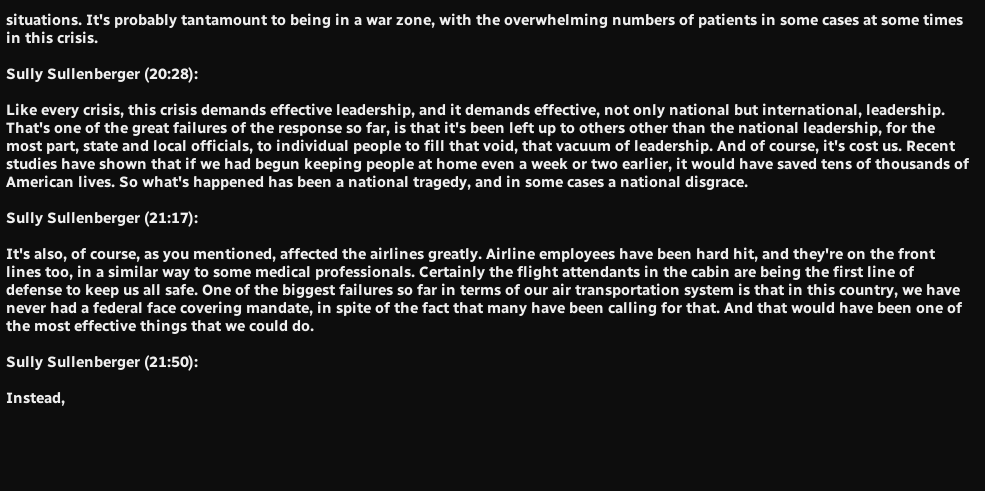situations. It's probably tantamount to being in a war zone, with the overwhelming numbers of patients in some cases at some times in this crisis.

Sully Sullenberger (20:28):

Like every crisis, this crisis demands effective leadership, and it demands effective, not only national but international, leadership. That's one of the great failures of the response so far, is that it's been left up to others other than the national leadership, for the most part, state and local officials, to individual people to fill that void, that vacuum of leadership. And of course, it's cost us. Recent studies have shown that if we had begun keeping people at home even a week or two earlier, it would have saved tens of thousands of American lives. So what's happened has been a national tragedy, and in some cases a national disgrace.

Sully Sullenberger (21:17):

It's also, of course, as you mentioned, affected the airlines greatly. Airline employees have been hard hit, and they're on the front lines too, in a similar way to some medical professionals. Certainly the flight attendants in the cabin are being the first line of defense to keep us all safe. One of the biggest failures so far in terms of our air transportation system is that in this country, we have never had a federal face covering mandate, in spite of the fact that many have been calling for that. And that would have been one of the most effective things that we could do.

Sully Sullenberger (21:50):

Instead,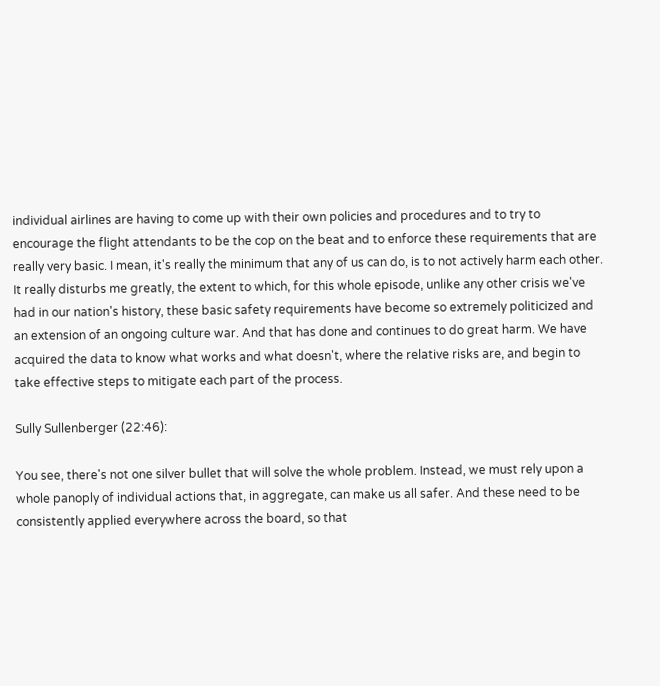individual airlines are having to come up with their own policies and procedures and to try to encourage the flight attendants to be the cop on the beat and to enforce these requirements that are really very basic. I mean, it's really the minimum that any of us can do, is to not actively harm each other. It really disturbs me greatly, the extent to which, for this whole episode, unlike any other crisis we've had in our nation's history, these basic safety requirements have become so extremely politicized and an extension of an ongoing culture war. And that has done and continues to do great harm. We have acquired the data to know what works and what doesn't, where the relative risks are, and begin to take effective steps to mitigate each part of the process.

Sully Sullenberger (22:46):

You see, there's not one silver bullet that will solve the whole problem. Instead, we must rely upon a whole panoply of individual actions that, in aggregate, can make us all safer. And these need to be consistently applied everywhere across the board, so that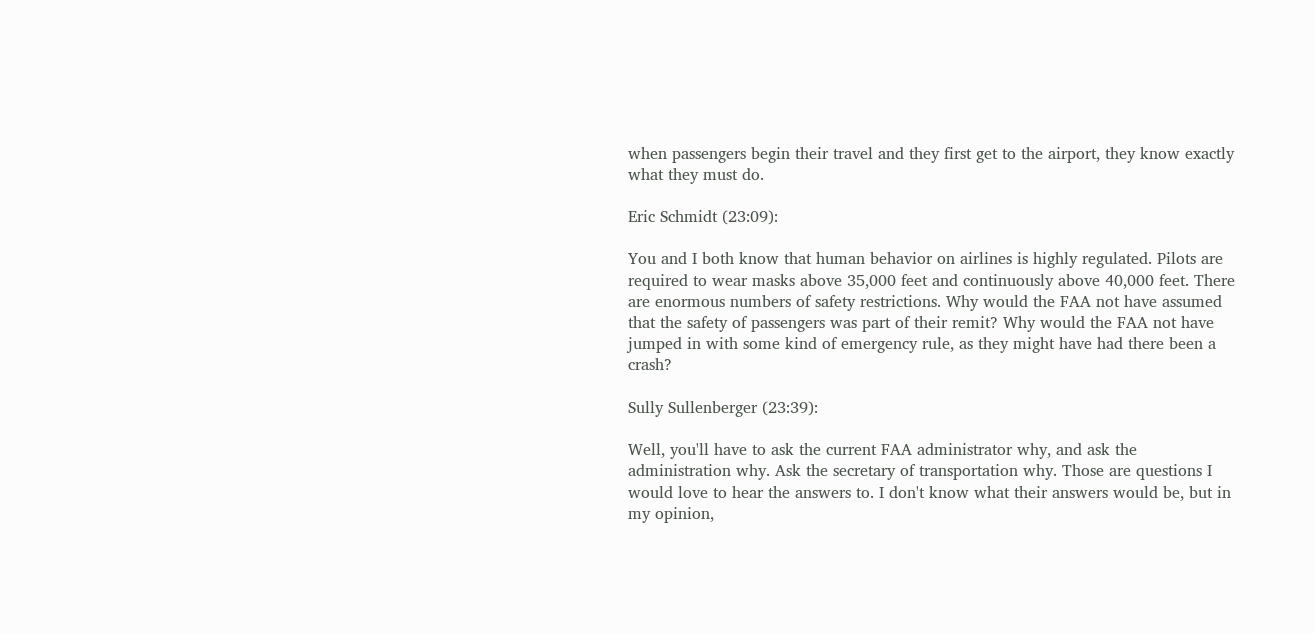when passengers begin their travel and they first get to the airport, they know exactly what they must do.

Eric Schmidt (23:09):

You and I both know that human behavior on airlines is highly regulated. Pilots are required to wear masks above 35,000 feet and continuously above 40,000 feet. There are enormous numbers of safety restrictions. Why would the FAA not have assumed that the safety of passengers was part of their remit? Why would the FAA not have jumped in with some kind of emergency rule, as they might have had there been a crash?

Sully Sullenberger (23:39):

Well, you'll have to ask the current FAA administrator why, and ask the administration why. Ask the secretary of transportation why. Those are questions I would love to hear the answers to. I don't know what their answers would be, but in my opinion,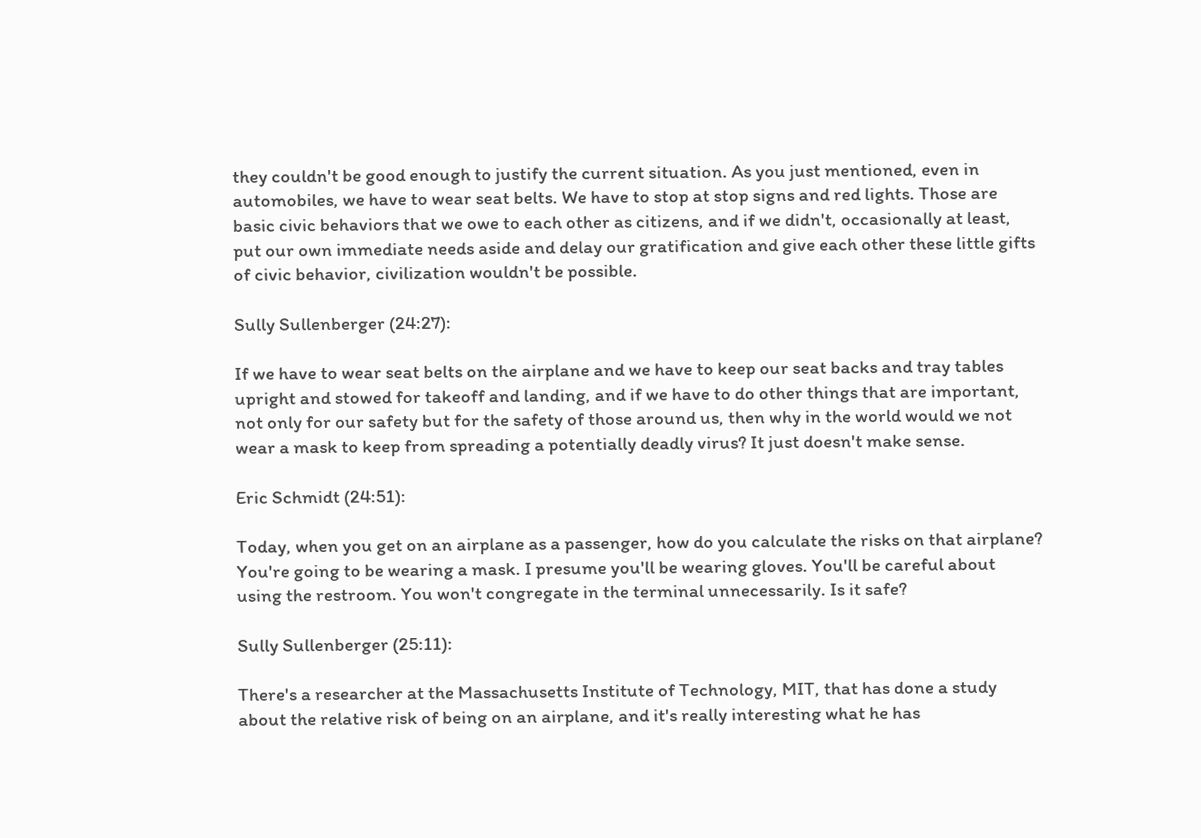they couldn't be good enough to justify the current situation. As you just mentioned, even in automobiles, we have to wear seat belts. We have to stop at stop signs and red lights. Those are basic civic behaviors that we owe to each other as citizens, and if we didn't, occasionally at least, put our own immediate needs aside and delay our gratification and give each other these little gifts of civic behavior, civilization wouldn't be possible.

Sully Sullenberger (24:27):

If we have to wear seat belts on the airplane and we have to keep our seat backs and tray tables upright and stowed for takeoff and landing, and if we have to do other things that are important, not only for our safety but for the safety of those around us, then why in the world would we not wear a mask to keep from spreading a potentially deadly virus? It just doesn't make sense.

Eric Schmidt (24:51):

Today, when you get on an airplane as a passenger, how do you calculate the risks on that airplane? You're going to be wearing a mask. I presume you'll be wearing gloves. You'll be careful about using the restroom. You won't congregate in the terminal unnecessarily. Is it safe?

Sully Sullenberger (25:11):

There's a researcher at the Massachusetts Institute of Technology, MIT, that has done a study about the relative risk of being on an airplane, and it's really interesting what he has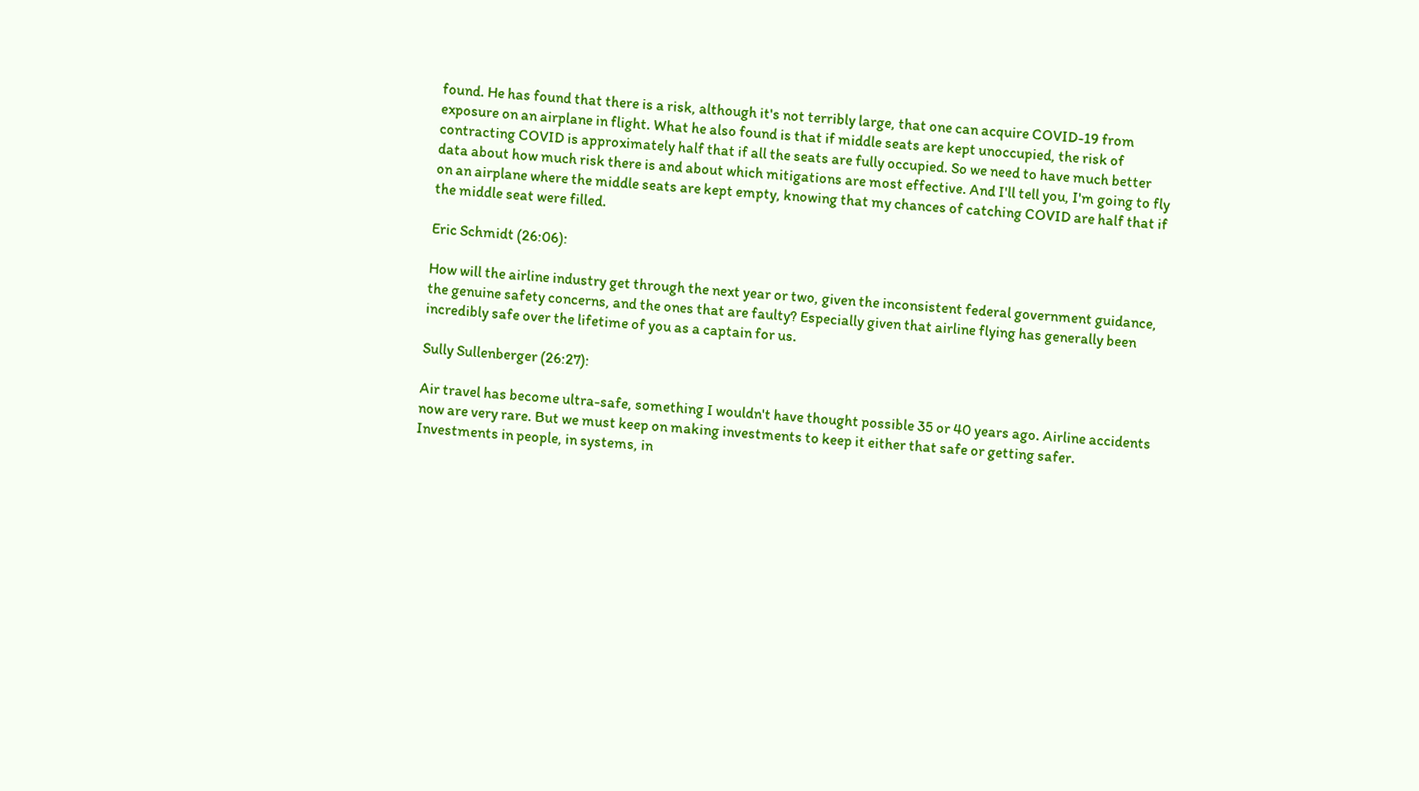found. He has found that there is a risk, although it's not terribly large, that one can acquire COVID-19 from exposure on an airplane in flight. What he also found is that if middle seats are kept unoccupied, the risk of contracting COVID is approximately half that if all the seats are fully occupied. So we need to have much better data about how much risk there is and about which mitigations are most effective. And I'll tell you, I'm going to fly on an airplane where the middle seats are kept empty, knowing that my chances of catching COVID are half that if the middle seat were filled.

Eric Schmidt (26:06):

How will the airline industry get through the next year or two, given the inconsistent federal government guidance, the genuine safety concerns, and the ones that are faulty? Especially given that airline flying has generally been incredibly safe over the lifetime of you as a captain for us.

Sully Sullenberger (26:27):

Air travel has become ultra-safe, something I wouldn't have thought possible 35 or 40 years ago. Airline accidents now are very rare. But we must keep on making investments to keep it either that safe or getting safer. Investments in people, in systems, in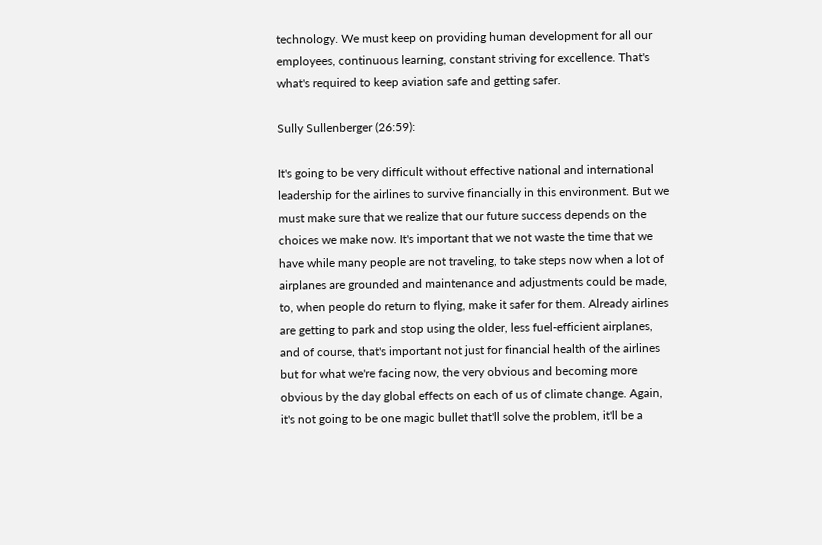technology. We must keep on providing human development for all our employees, continuous learning, constant striving for excellence. That's what's required to keep aviation safe and getting safer.

Sully Sullenberger (26:59):

It's going to be very difficult without effective national and international leadership for the airlines to survive financially in this environment. But we must make sure that we realize that our future success depends on the choices we make now. It's important that we not waste the time that we have while many people are not traveling, to take steps now when a lot of airplanes are grounded and maintenance and adjustments could be made, to, when people do return to flying, make it safer for them. Already airlines are getting to park and stop using the older, less fuel-efficient airplanes, and of course, that's important not just for financial health of the airlines but for what we're facing now, the very obvious and becoming more obvious by the day global effects on each of us of climate change. Again, it's not going to be one magic bullet that'll solve the problem, it'll be a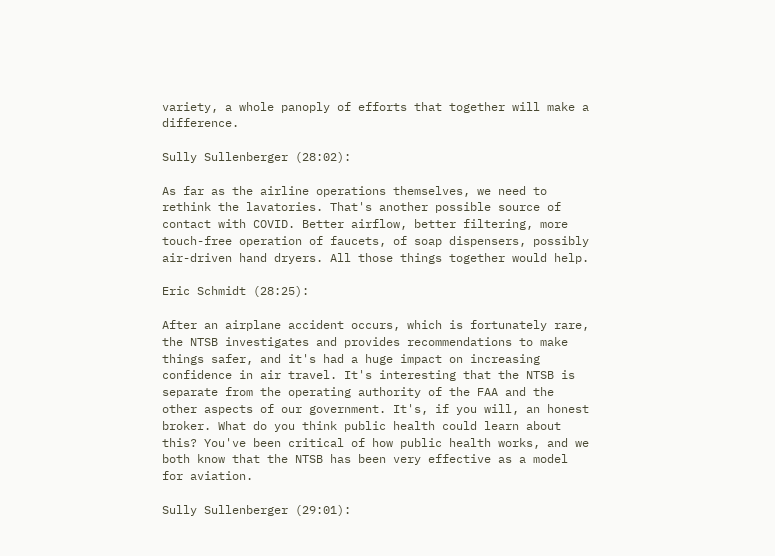variety, a whole panoply of efforts that together will make a difference.

Sully Sullenberger (28:02):

As far as the airline operations themselves, we need to rethink the lavatories. That's another possible source of contact with COVID. Better airflow, better filtering, more touch-free operation of faucets, of soap dispensers, possibly air-driven hand dryers. All those things together would help.

Eric Schmidt (28:25):

After an airplane accident occurs, which is fortunately rare, the NTSB investigates and provides recommendations to make things safer, and it's had a huge impact on increasing confidence in air travel. It's interesting that the NTSB is separate from the operating authority of the FAA and the other aspects of our government. It's, if you will, an honest broker. What do you think public health could learn about this? You've been critical of how public health works, and we both know that the NTSB has been very effective as a model for aviation.

Sully Sullenberger (29:01):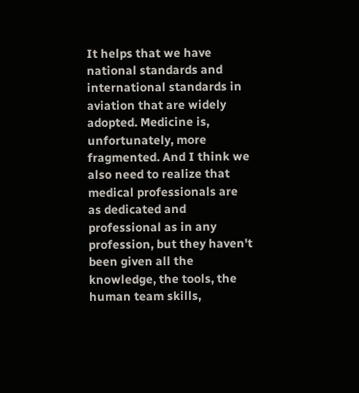It helps that we have national standards and international standards in aviation that are widely adopted. Medicine is, unfortunately, more fragmented. And I think we also need to realize that medical professionals are as dedicated and professional as in any profession, but they haven't been given all the knowledge, the tools, the human team skills,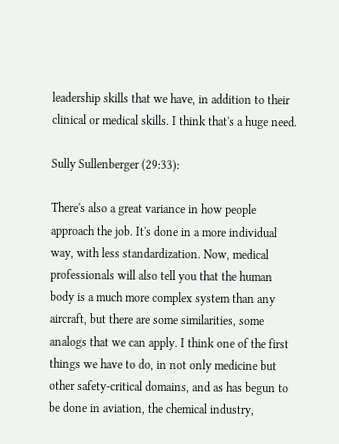leadership skills that we have, in addition to their clinical or medical skills. I think that's a huge need.

Sully Sullenberger (29:33):

There's also a great variance in how people approach the job. It's done in a more individual way, with less standardization. Now, medical professionals will also tell you that the human body is a much more complex system than any aircraft, but there are some similarities, some analogs that we can apply. I think one of the first things we have to do, in not only medicine but other safety-critical domains, and as has begun to be done in aviation, the chemical industry,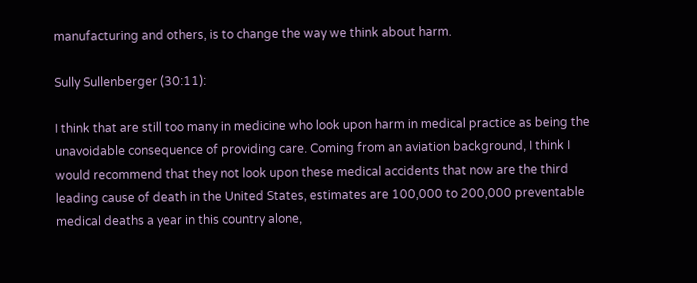manufacturing and others, is to change the way we think about harm.

Sully Sullenberger (30:11):

I think that are still too many in medicine who look upon harm in medical practice as being the unavoidable consequence of providing care. Coming from an aviation background, I think I would recommend that they not look upon these medical accidents that now are the third leading cause of death in the United States, estimates are 100,000 to 200,000 preventable medical deaths a year in this country alone,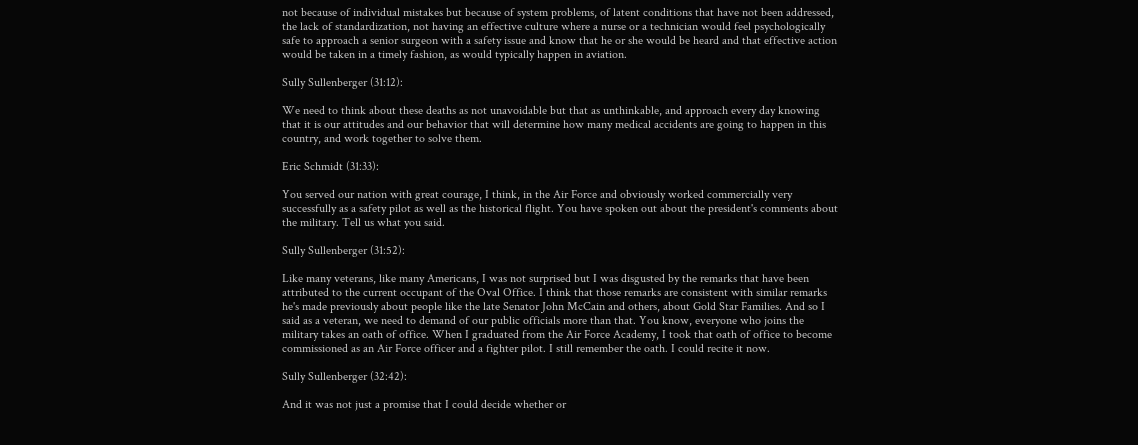not because of individual mistakes but because of system problems, of latent conditions that have not been addressed, the lack of standardization, not having an effective culture where a nurse or a technician would feel psychologically safe to approach a senior surgeon with a safety issue and know that he or she would be heard and that effective action would be taken in a timely fashion, as would typically happen in aviation.

Sully Sullenberger (31:12):

We need to think about these deaths as not unavoidable but that as unthinkable, and approach every day knowing that it is our attitudes and our behavior that will determine how many medical accidents are going to happen in this country, and work together to solve them.

Eric Schmidt (31:33):

You served our nation with great courage, I think, in the Air Force and obviously worked commercially very successfully as a safety pilot as well as the historical flight. You have spoken out about the president's comments about the military. Tell us what you said.

Sully Sullenberger (31:52):

Like many veterans, like many Americans, I was not surprised but I was disgusted by the remarks that have been attributed to the current occupant of the Oval Office. I think that those remarks are consistent with similar remarks he's made previously about people like the late Senator John McCain and others, about Gold Star Families. And so I said as a veteran, we need to demand of our public officials more than that. You know, everyone who joins the military takes an oath of office. When I graduated from the Air Force Academy, I took that oath of office to become commissioned as an Air Force officer and a fighter pilot. I still remember the oath. I could recite it now.

Sully Sullenberger (32:42):

And it was not just a promise that I could decide whether or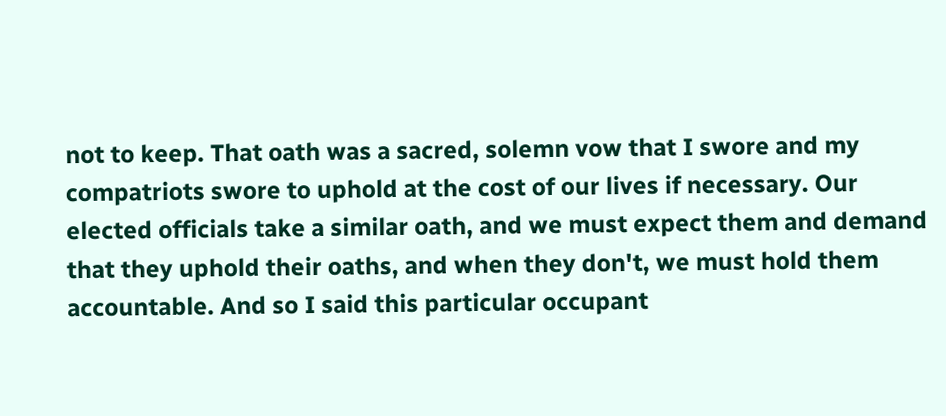not to keep. That oath was a sacred, solemn vow that I swore and my compatriots swore to uphold at the cost of our lives if necessary. Our elected officials take a similar oath, and we must expect them and demand that they uphold their oaths, and when they don't, we must hold them accountable. And so I said this particular occupant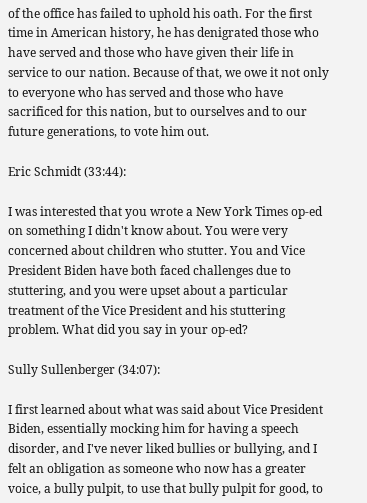of the office has failed to uphold his oath. For the first time in American history, he has denigrated those who have served and those who have given their life in service to our nation. Because of that, we owe it not only to everyone who has served and those who have sacrificed for this nation, but to ourselves and to our future generations, to vote him out.

Eric Schmidt (33:44):

I was interested that you wrote a New York Times op-ed on something I didn't know about. You were very concerned about children who stutter. You and Vice President Biden have both faced challenges due to stuttering, and you were upset about a particular treatment of the Vice President and his stuttering problem. What did you say in your op-ed?

Sully Sullenberger (34:07):

I first learned about what was said about Vice President Biden, essentially mocking him for having a speech disorder, and I've never liked bullies or bullying, and I felt an obligation as someone who now has a greater voice, a bully pulpit, to use that bully pulpit for good, to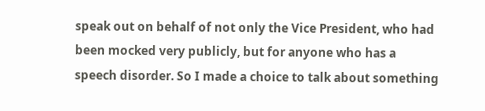speak out on behalf of not only the Vice President, who had been mocked very publicly, but for anyone who has a speech disorder. So I made a choice to talk about something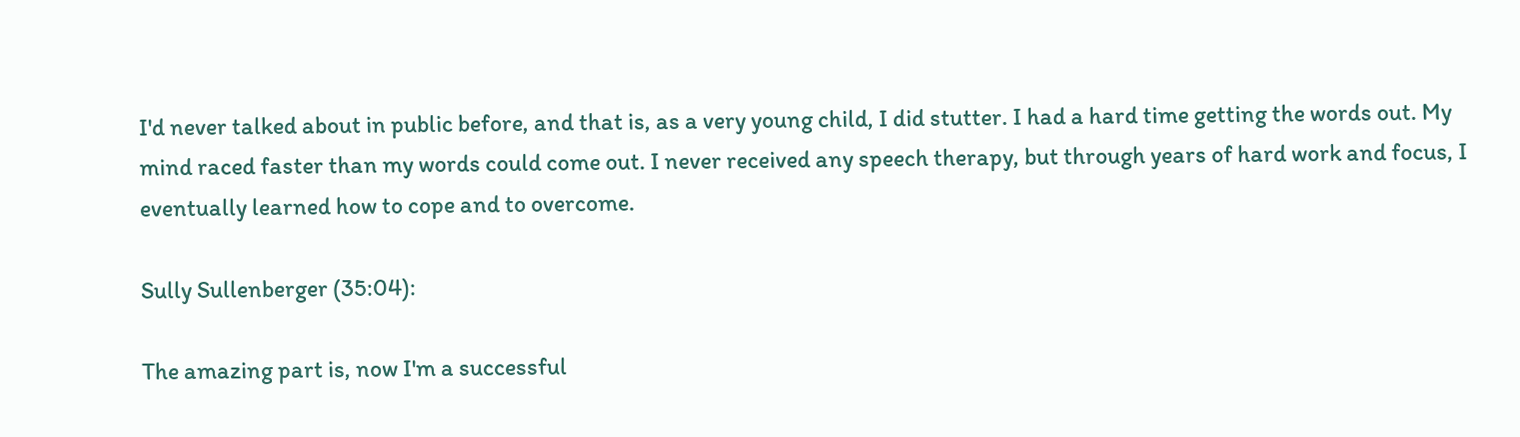I'd never talked about in public before, and that is, as a very young child, I did stutter. I had a hard time getting the words out. My mind raced faster than my words could come out. I never received any speech therapy, but through years of hard work and focus, I eventually learned how to cope and to overcome.

Sully Sullenberger (35:04):

The amazing part is, now I'm a successful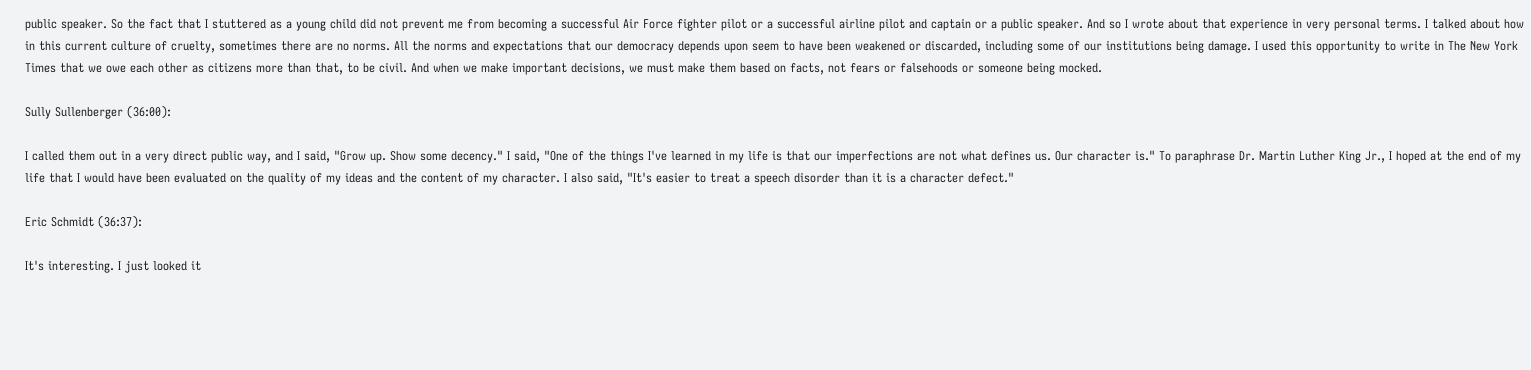public speaker. So the fact that I stuttered as a young child did not prevent me from becoming a successful Air Force fighter pilot or a successful airline pilot and captain or a public speaker. And so I wrote about that experience in very personal terms. I talked about how in this current culture of cruelty, sometimes there are no norms. All the norms and expectations that our democracy depends upon seem to have been weakened or discarded, including some of our institutions being damage. I used this opportunity to write in The New York Times that we owe each other as citizens more than that, to be civil. And when we make important decisions, we must make them based on facts, not fears or falsehoods or someone being mocked.

Sully Sullenberger (36:00):

I called them out in a very direct public way, and I said, "Grow up. Show some decency." I said, "One of the things I've learned in my life is that our imperfections are not what defines us. Our character is." To paraphrase Dr. Martin Luther King Jr., I hoped at the end of my life that I would have been evaluated on the quality of my ideas and the content of my character. I also said, "It's easier to treat a speech disorder than it is a character defect."

Eric Schmidt (36:37):

It's interesting. I just looked it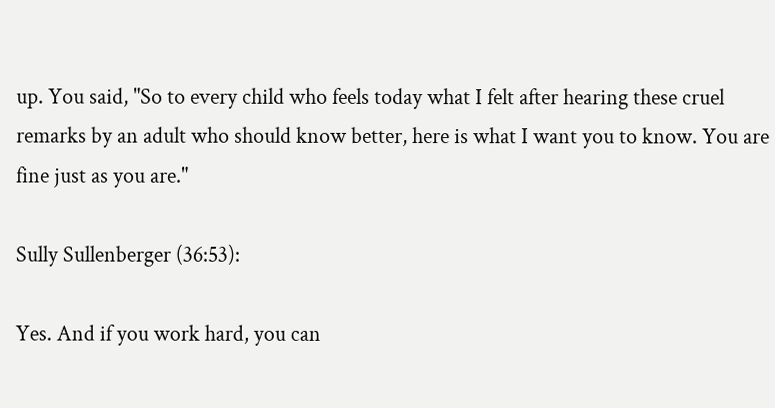up. You said, "So to every child who feels today what I felt after hearing these cruel remarks by an adult who should know better, here is what I want you to know. You are fine just as you are."

Sully Sullenberger (36:53):

Yes. And if you work hard, you can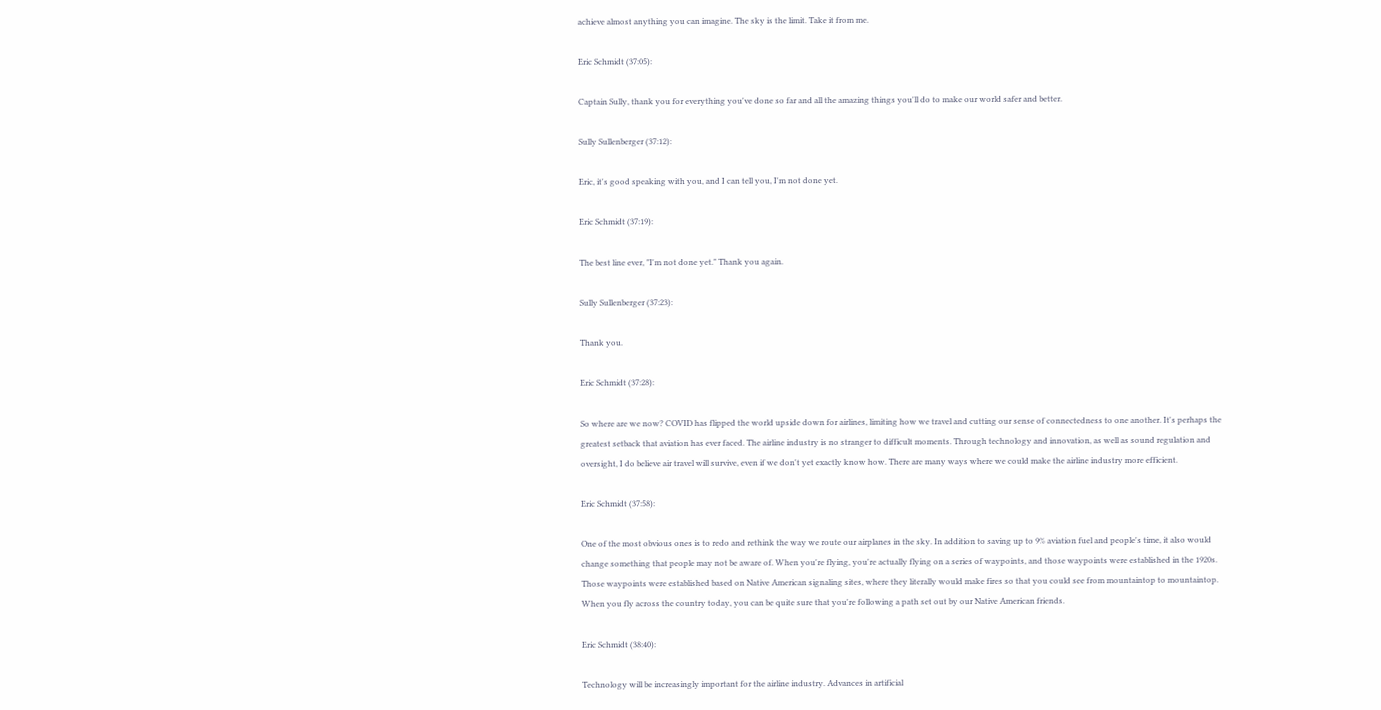achieve almost anything you can imagine. The sky is the limit. Take it from me.

Eric Schmidt (37:05):

Captain Sully, thank you for everything you've done so far and all the amazing things you'll do to make our world safer and better.

Sully Sullenberger (37:12):

Eric, it's good speaking with you, and I can tell you, I'm not done yet.

Eric Schmidt (37:19):

The best line ever, "I'm not done yet." Thank you again.

Sully Sullenberger (37:23):

Thank you.

Eric Schmidt (37:28):

So where are we now? COVID has flipped the world upside down for airlines, limiting how we travel and cutting our sense of connectedness to one another. It's perhaps the greatest setback that aviation has ever faced. The airline industry is no stranger to difficult moments. Through technology and innovation, as well as sound regulation and oversight, I do believe air travel will survive, even if we don't yet exactly know how. There are many ways where we could make the airline industry more efficient.

Eric Schmidt (37:58):

One of the most obvious ones is to redo and rethink the way we route our airplanes in the sky. In addition to saving up to 9% aviation fuel and people's time, it also would change something that people may not be aware of. When you're flying, you're actually flying on a series of waypoints, and those waypoints were established in the 1920s. Those waypoints were established based on Native American signaling sites, where they literally would make fires so that you could see from mountaintop to mountaintop. When you fly across the country today, you can be quite sure that you're following a path set out by our Native American friends.

Eric Schmidt (38:40):

Technology will be increasingly important for the airline industry. Advances in artificial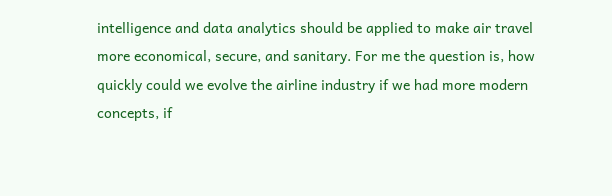intelligence and data analytics should be applied to make air travel more economical, secure, and sanitary. For me the question is, how quickly could we evolve the airline industry if we had more modern concepts, if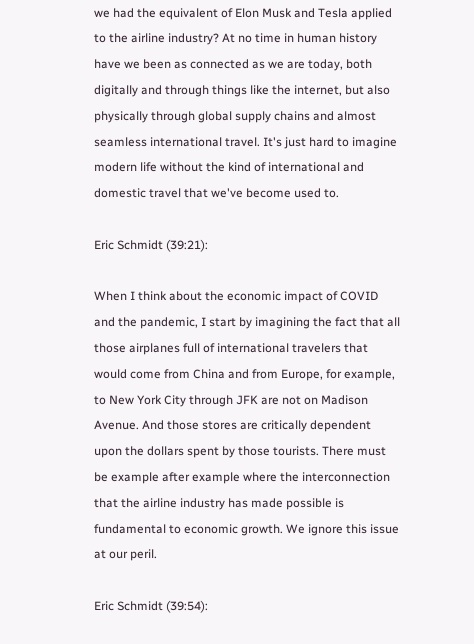we had the equivalent of Elon Musk and Tesla applied to the airline industry? At no time in human history have we been as connected as we are today, both digitally and through things like the internet, but also physically through global supply chains and almost seamless international travel. It's just hard to imagine modern life without the kind of international and domestic travel that we've become used to.

Eric Schmidt (39:21):

When I think about the economic impact of COVID and the pandemic, I start by imagining the fact that all those airplanes full of international travelers that would come from China and from Europe, for example, to New York City through JFK are not on Madison Avenue. And those stores are critically dependent upon the dollars spent by those tourists. There must be example after example where the interconnection that the airline industry has made possible is fundamental to economic growth. We ignore this issue at our peril.

Eric Schmidt (39:54):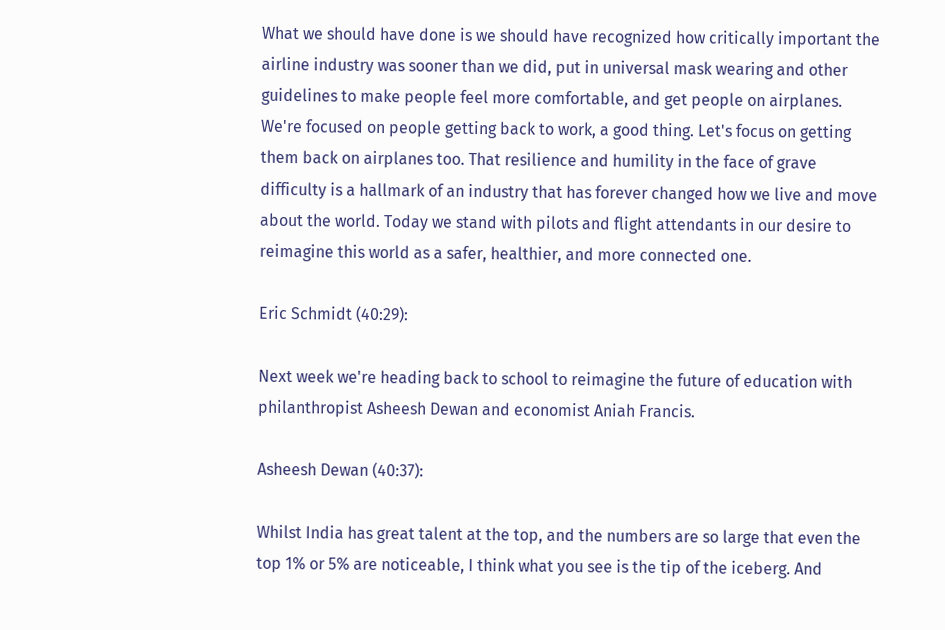What we should have done is we should have recognized how critically important the airline industry was sooner than we did, put in universal mask wearing and other guidelines to make people feel more comfortable, and get people on airplanes. We're focused on people getting back to work, a good thing. Let's focus on getting them back on airplanes too. That resilience and humility in the face of grave difficulty is a hallmark of an industry that has forever changed how we live and move about the world. Today we stand with pilots and flight attendants in our desire to reimagine this world as a safer, healthier, and more connected one.

Eric Schmidt (40:29):

Next week we're heading back to school to reimagine the future of education with philanthropist Asheesh Dewan and economist Aniah Francis.

Asheesh Dewan (40:37):

Whilst India has great talent at the top, and the numbers are so large that even the top 1% or 5% are noticeable, I think what you see is the tip of the iceberg. And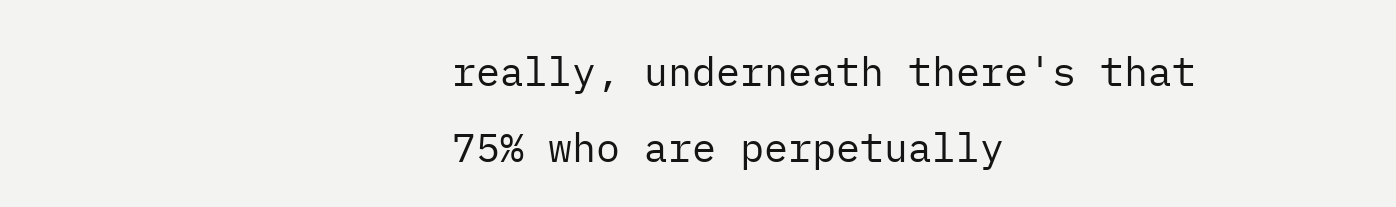really, underneath there's that 75% who are perpetually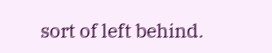sort of left behind.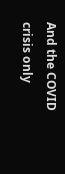And the COVID crisis only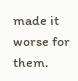made it worse for them.